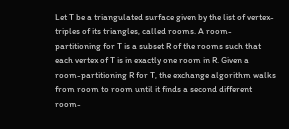Let T be a triangulated surface given by the list of vertex-triples of its triangles, called rooms. A room-partitioning for T is a subset R of the rooms such that each vertex of T is in exactly one room in R. Given a room-partitioning R for T, the exchange algorithm walks from room to room until it finds a second different room-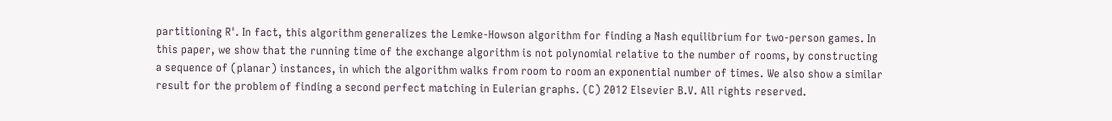partitioning R'. In fact, this algorithm generalizes the Lemke-Howson algorithm for finding a Nash equilibrium for two-person games. In this paper, we show that the running time of the exchange algorithm is not polynomial relative to the number of rooms, by constructing a sequence of (planar) instances, in which the algorithm walks from room to room an exponential number of times. We also show a similar result for the problem of finding a second perfect matching in Eulerian graphs. (C) 2012 Elsevier B.V. All rights reserved.